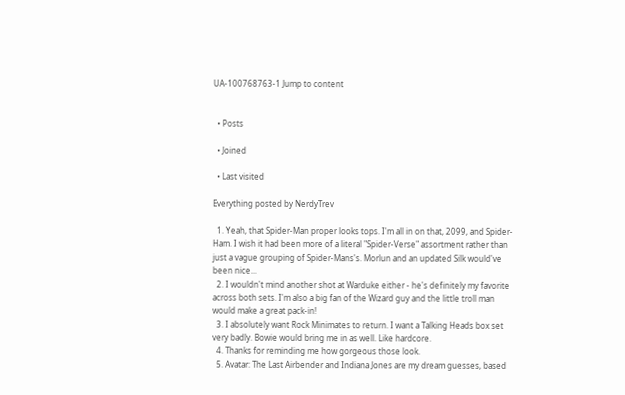UA-100768763-1 Jump to content


  • Posts

  • Joined

  • Last visited

Everything posted by NerdyTrev

  1. Yeah, that Spider-Man proper looks tops. I'm all in on that, 2099, and Spider-Ham. I wish it had been more of a literal "Spider-Verse" assortment rather than just a vague grouping of Spider-Mans's. Morlun and an updated Silk would've been nice...
  2. I wouldn't mind another shot at Warduke either - he's definitely my favorite across both sets. I'm also a big fan of the Wizard guy and the little troll man would make a great pack-in!
  3. I absolutely want Rock Minimates to return. I want a Talking Heads box set very badly. Bowie would bring me in as well. Like hardcore.
  4. Thanks for reminding me how gorgeous those look.
  5. Avatar: The Last Airbender and Indiana Jones are my dream guesses, based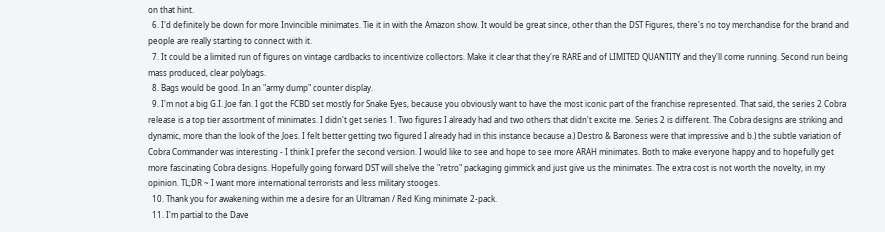on that hint.
  6. I'd definitely be down for more Invincible minimates. Tie it in with the Amazon show. It would be great since, other than the DST Figures, there's no toy merchandise for the brand and people are really starting to connect with it.
  7. It could be a limited run of figures on vintage cardbacks to incentivize collectors. Make it clear that they're RARE and of LIMITED QUANTITY and they'll come running. Second run being mass produced, clear polybags.
  8. Bags would be good. In an "army dump" counter display.
  9. I'm not a big G.I. Joe fan. I got the FCBD set mostly for Snake Eyes, because you obviously want to have the most iconic part of the franchise represented. That said, the series 2 Cobra release is a top tier assortment of minimates. I didn't get series 1. Two figures I already had and two others that didn't excite me. Series 2 is different. The Cobra designs are striking and dynamic, more than the look of the Joes. I felt better getting two figured I already had in this instance because a.) Destro & Baroness were that impressive and b.) the subtle variation of Cobra Commander was interesting - I think I prefer the second version. I would like to see and hope to see more ARAH minimates. Both to make everyone happy and to hopefully get more fascinating Cobra designs. Hopefully going forward DST will shelve the "retro" packaging gimmick and just give us the minimates. The extra cost is not worth the novelty, in my opinion. TL;DR ~ I want more international terrorists and less military stooges.
  10. Thank you for awakening within me a desire for an Ultraman / Red King minimate 2-pack.
  11. I'm partial to the Dave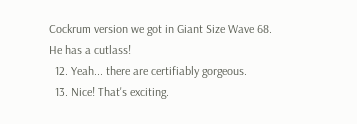Cockrum version we got in Giant Size Wave 68. He has a cutlass!
  12. Yeah... there are certifiably gorgeous.
  13. Nice! That's exciting.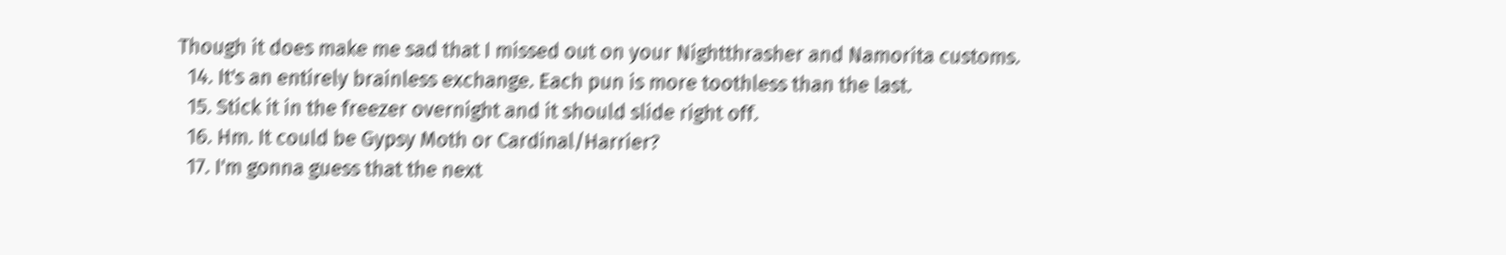Though it does make me sad that I missed out on your Nightthrasher and Namorita customs.
  14. It's an entirely brainless exchange. Each pun is more toothless than the last.
  15. Stick it in the freezer overnight and it should slide right off.
  16. Hm. It could be Gypsy Moth or Cardinal/Harrier?
  17. I'm gonna guess that the next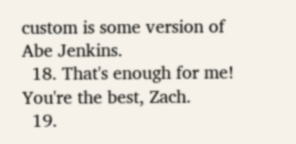custom is some version of Abe Jenkins.
  18. That's enough for me! You're the best, Zach.
  19.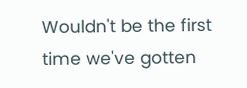Wouldn't be the first time we've gotten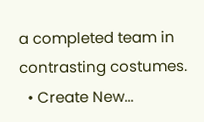a completed team in contrasting costumes.
  • Create New...